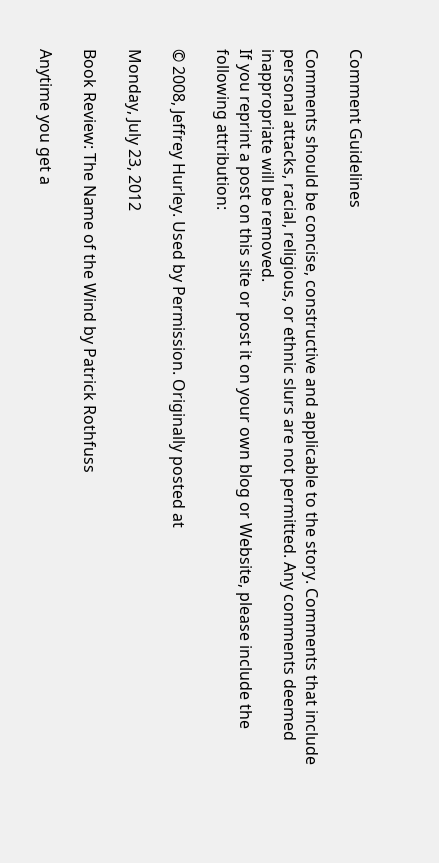Comment Guidelines

Comments should be concise, constructive and applicable to the story. Comments that include personal attacks, racial, religious, or ethnic slurs are not permitted. Any comments deemed inappropriate will be removed.
If you reprint a post on this site or post it on your own blog or Website, please include the following attribution:

© 2008, Jeffrey Hurley. Used by Permission. Originally posted at

Monday, July 23, 2012

Book Review: The Name of the Wind by Patrick Rothfuss

Anytime you get a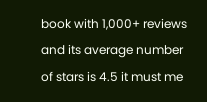book with 1,000+ reviews and its average number of stars is 4.5 it must me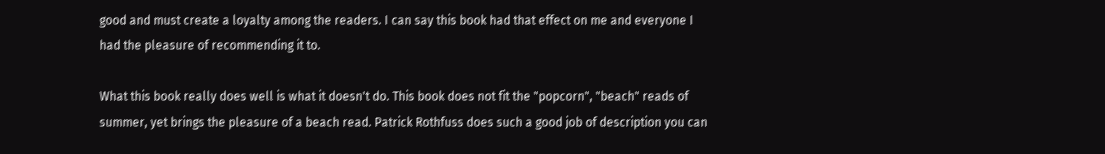good and must create a loyalty among the readers. I can say this book had that effect on me and everyone I had the pleasure of recommending it to.

What this book really does well is what it doesn't do. This book does not fit the "popcorn", "beach" reads of summer, yet brings the pleasure of a beach read. Patrick Rothfuss does such a good job of description you can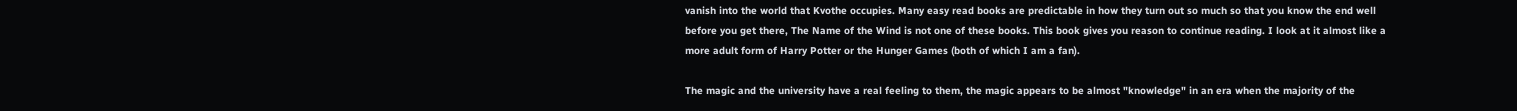vanish into the world that Kvothe occupies. Many easy read books are predictable in how they turn out so much so that you know the end well before you get there, The Name of the Wind is not one of these books. This book gives you reason to continue reading. I look at it almost like a more adult form of Harry Potter or the Hunger Games (both of which I am a fan).

The magic and the university have a real feeling to them, the magic appears to be almost "knowledge" in an era when the majority of the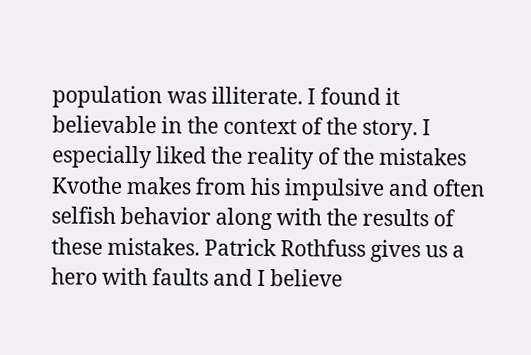population was illiterate. I found it believable in the context of the story. I especially liked the reality of the mistakes Kvothe makes from his impulsive and often selfish behavior along with the results of these mistakes. Patrick Rothfuss gives us a hero with faults and I believe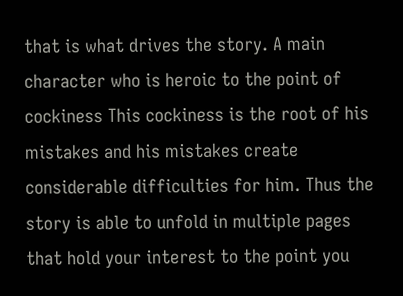that is what drives the story. A main character who is heroic to the point of cockiness This cockiness is the root of his mistakes and his mistakes create considerable difficulties for him. Thus the story is able to unfold in multiple pages that hold your interest to the point you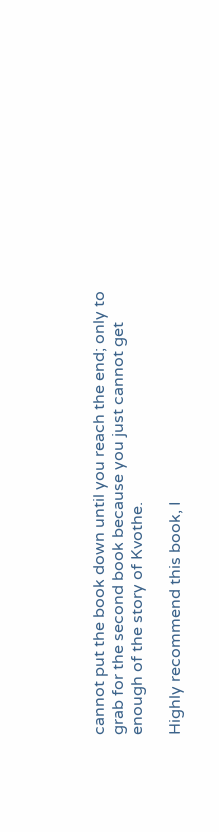cannot put the book down until you reach the end; only to grab for the second book because you just cannot get enough of the story of Kvothe.

Highly recommend this book, I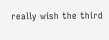really wish the third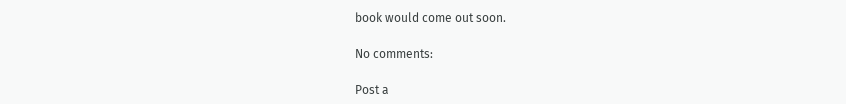book would come out soon.

No comments:

Post a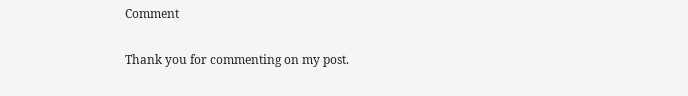Comment

Thank you for commenting on my post.